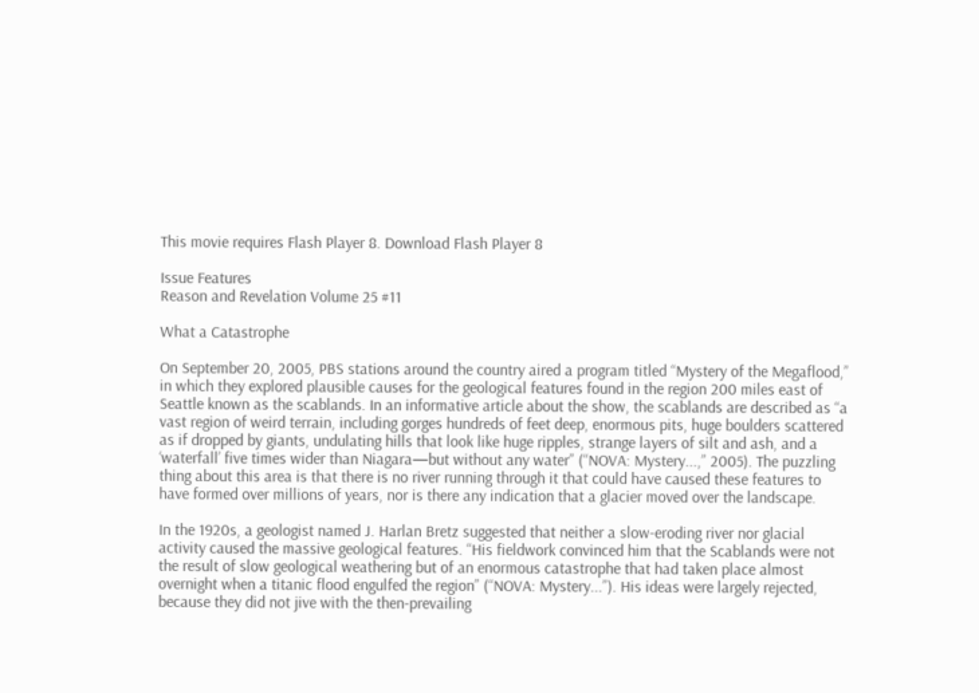This movie requires Flash Player 8. Download Flash Player 8

Issue Features
Reason and Revelation Volume 25 #11

What a Catastrophe

On September 20, 2005, PBS stations around the country aired a program titled “Mystery of the Megaflood,” in which they explored plausible causes for the geological features found in the region 200 miles east of Seattle known as the scablands. In an informative article about the show, the scablands are described as “a vast region of weird terrain, including gorges hundreds of feet deep, enormous pits, huge boulders scattered as if dropped by giants, undulating hills that look like huge ripples, strange layers of silt and ash, and a ‘waterfall’ five times wider than Niagara—but without any water” (“NOVA: Mystery...,” 2005). The puzzling thing about this area is that there is no river running through it that could have caused these features to have formed over millions of years, nor is there any indication that a glacier moved over the landscape.

In the 1920s, a geologist named J. Harlan Bretz suggested that neither a slow-eroding river nor glacial activity caused the massive geological features. “His fieldwork convinced him that the Scablands were not the result of slow geological weathering but of an enormous catastrophe that had taken place almost overnight when a titanic flood engulfed the region” (“NOVA: Mystery...”). His ideas were largely rejected, because they did not jive with the then-prevailing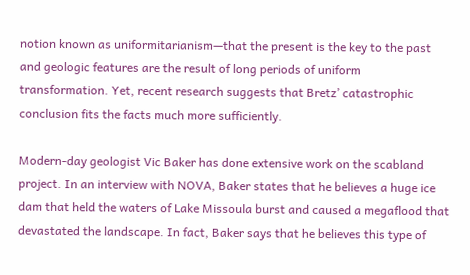notion known as uniformitarianism—that the present is the key to the past and geologic features are the result of long periods of uniform transformation. Yet, recent research suggests that Bretz’ catastrophic conclusion fits the facts much more sufficiently.

Modern-day geologist Vic Baker has done extensive work on the scabland project. In an interview with NOVA, Baker states that he believes a huge ice dam that held the waters of Lake Missoula burst and caused a megaflood that devastated the landscape. In fact, Baker says that he believes this type of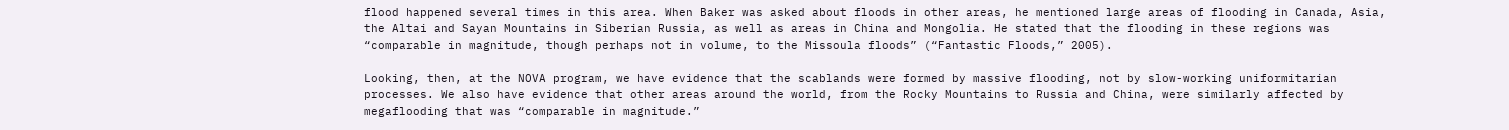flood happened several times in this area. When Baker was asked about floods in other areas, he mentioned large areas of flooding in Canada, Asia, the Altai and Sayan Mountains in Siberian Russia, as well as areas in China and Mongolia. He stated that the flooding in these regions was “comparable in magnitude, though perhaps not in volume, to the Missoula floods” (“Fantastic Floods,” 2005).

Looking, then, at the NOVA program, we have evidence that the scablands were formed by massive flooding, not by slow-working uniformitarian processes. We also have evidence that other areas around the world, from the Rocky Mountains to Russia and China, were similarly affected by megaflooding that was “comparable in magnitude.”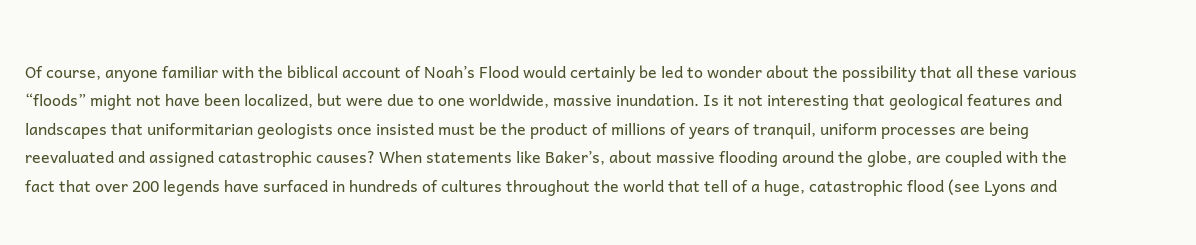Of course, anyone familiar with the biblical account of Noah’s Flood would certainly be led to wonder about the possibility that all these various “floods” might not have been localized, but were due to one worldwide, massive inundation. Is it not interesting that geological features and landscapes that uniformitarian geologists once insisted must be the product of millions of years of tranquil, uniform processes are being reevaluated and assigned catastrophic causes? When statements like Baker’s, about massive flooding around the globe, are coupled with the fact that over 200 legends have surfaced in hundreds of cultures throughout the world that tell of a huge, catastrophic flood (see Lyons and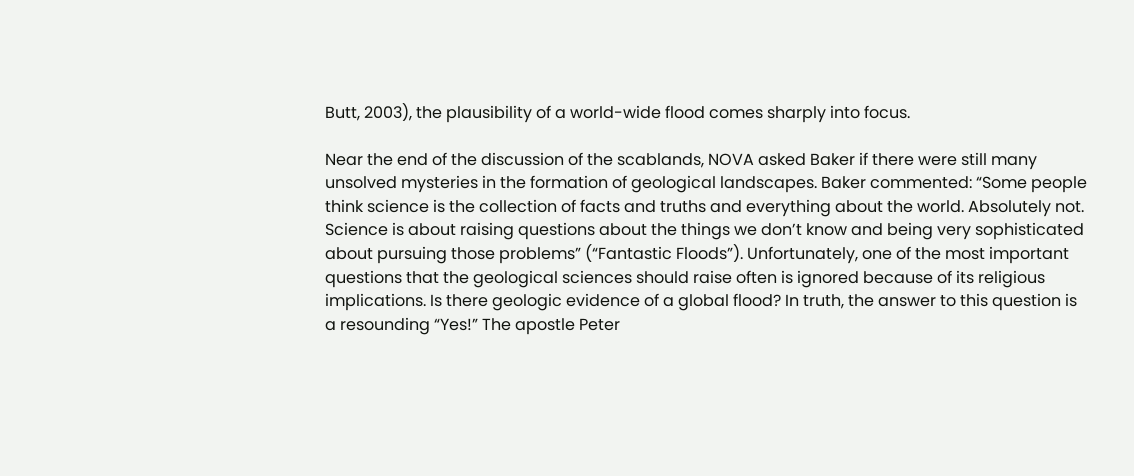Butt, 2003), the plausibility of a world-wide flood comes sharply into focus.

Near the end of the discussion of the scablands, NOVA asked Baker if there were still many unsolved mysteries in the formation of geological landscapes. Baker commented: “Some people think science is the collection of facts and truths and everything about the world. Absolutely not. Science is about raising questions about the things we don’t know and being very sophisticated about pursuing those problems” (“Fantastic Floods”). Unfortunately, one of the most important questions that the geological sciences should raise often is ignored because of its religious implications. Is there geologic evidence of a global flood? In truth, the answer to this question is a resounding “Yes!” The apostle Peter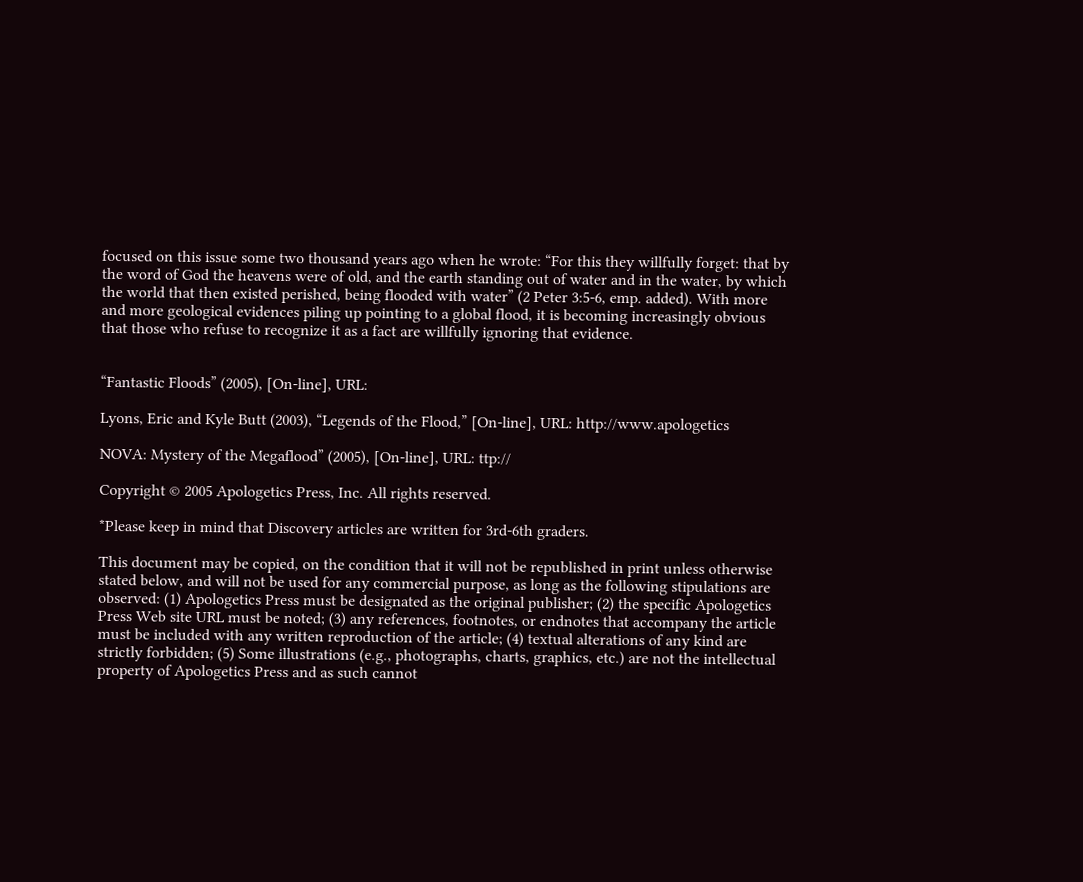focused on this issue some two thousand years ago when he wrote: “For this they willfully forget: that by the word of God the heavens were of old, and the earth standing out of water and in the water, by which the world that then existed perished, being flooded with water” (2 Peter 3:5-6, emp. added). With more and more geological evidences piling up pointing to a global flood, it is becoming increasingly obvious that those who refuse to recognize it as a fact are willfully ignoring that evidence.


“Fantastic Floods” (2005), [On-line], URL:

Lyons, Eric and Kyle Butt (2003), “Legends of the Flood,” [On-line], URL: http://www.apologetics

NOVA: Mystery of the Megaflood” (2005), [On-line], URL: ttp://

Copyright © 2005 Apologetics Press, Inc. All rights reserved.

*Please keep in mind that Discovery articles are written for 3rd-6th graders.

This document may be copied, on the condition that it will not be republished in print unless otherwise stated below, and will not be used for any commercial purpose, as long as the following stipulations are observed: (1) Apologetics Press must be designated as the original publisher; (2) the specific Apologetics Press Web site URL must be noted; (3) any references, footnotes, or endnotes that accompany the article must be included with any written reproduction of the article; (4) textual alterations of any kind are strictly forbidden; (5) Some illustrations (e.g., photographs, charts, graphics, etc.) are not the intellectual property of Apologetics Press and as such cannot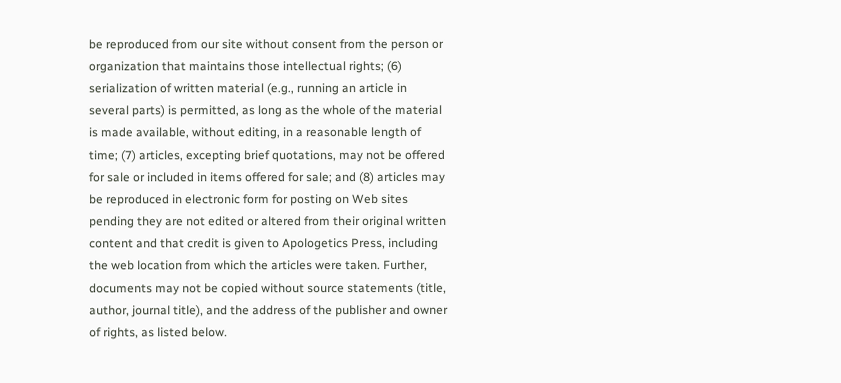be reproduced from our site without consent from the person or organization that maintains those intellectual rights; (6) serialization of written material (e.g., running an article in several parts) is permitted, as long as the whole of the material is made available, without editing, in a reasonable length of time; (7) articles, excepting brief quotations, may not be offered for sale or included in items offered for sale; and (8) articles may be reproduced in electronic form for posting on Web sites pending they are not edited or altered from their original written content and that credit is given to Apologetics Press, including the web location from which the articles were taken. Further, documents may not be copied without source statements (title, author, journal title), and the address of the publisher and owner of rights, as listed below.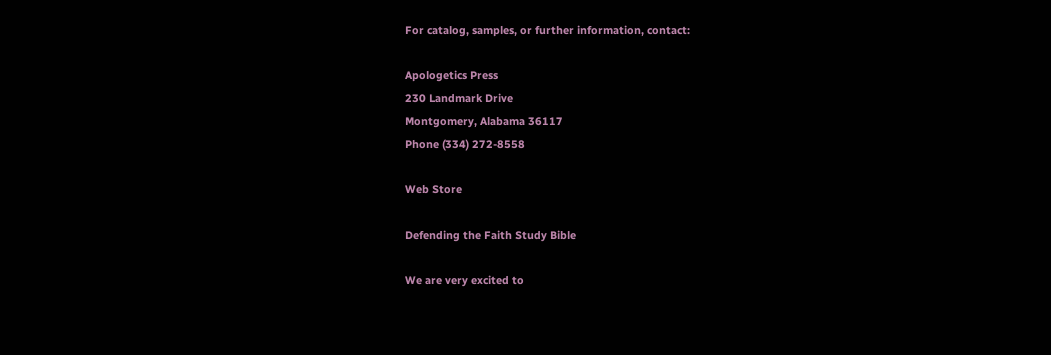For catalog, samples, or further information, contact:

Apologetics Press
230 Landmark Drive
Montgomery, Alabama 36117
Phone (334) 272-8558

Web Store

Defending the Faith Study Bible

We are very excited to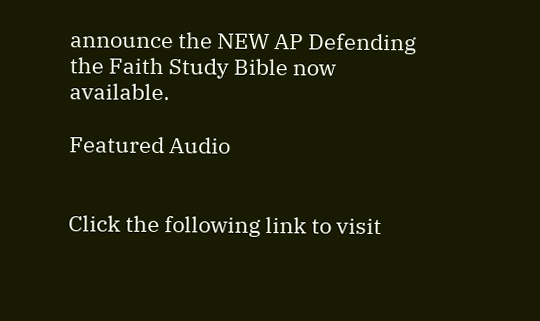announce the NEW AP Defending the Faith Study Bible now available.

Featured Audio


Click the following link to visit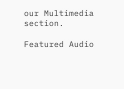our Multimedia section.

Featured Audio